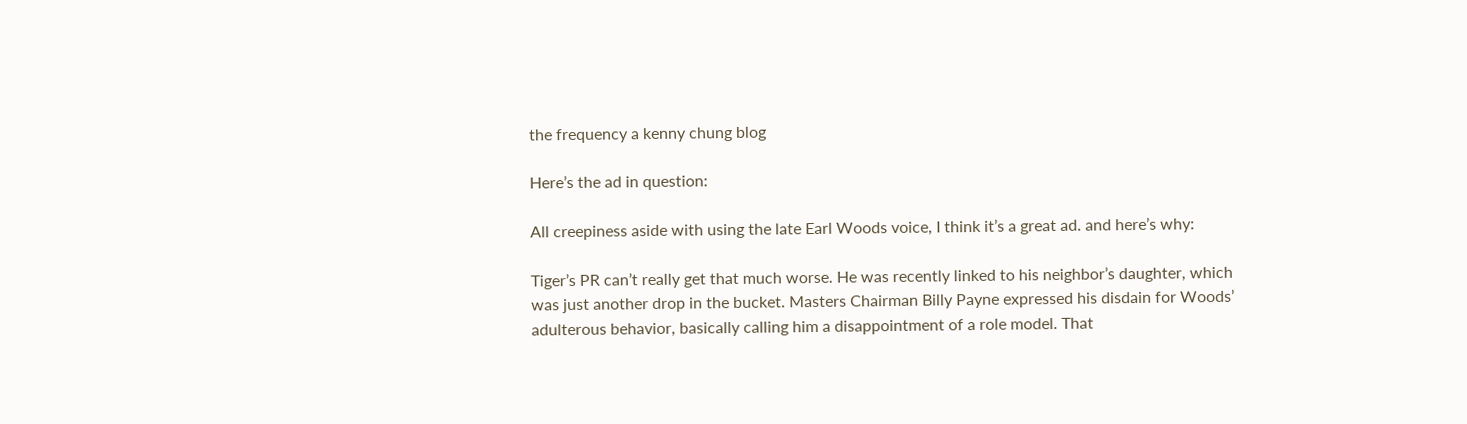the frequency a kenny chung blog

Here’s the ad in question:

All creepiness aside with using the late Earl Woods voice, I think it’s a great ad. and here’s why:

Tiger’s PR can’t really get that much worse. He was recently linked to his neighbor’s daughter, which was just another drop in the bucket. Masters Chairman Billy Payne expressed his disdain for Woods’ adulterous behavior, basically calling him a disappointment of a role model. That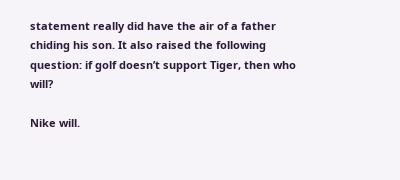statement really did have the air of a father chiding his son. It also raised the following question: if golf doesn’t support Tiger, then who will?

Nike will.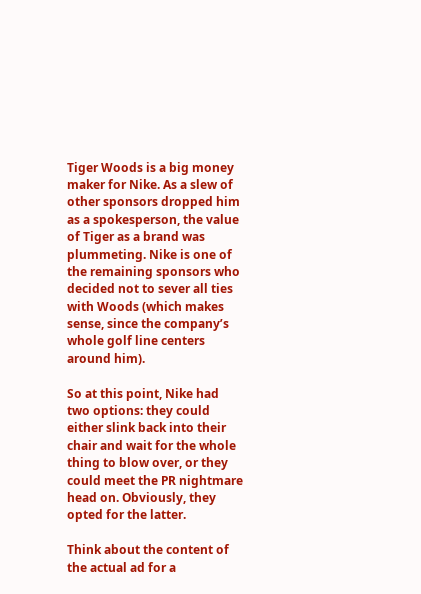Tiger Woods is a big money maker for Nike. As a slew of other sponsors dropped him as a spokesperson, the value of Tiger as a brand was plummeting. Nike is one of the remaining sponsors who decided not to sever all ties with Woods (which makes sense, since the company’s whole golf line centers around him).

So at this point, Nike had two options: they could either slink back into their chair and wait for the whole thing to blow over, or they could meet the PR nightmare head on. Obviously, they opted for the latter.

Think about the content of the actual ad for a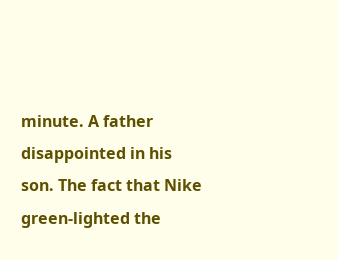minute. A father disappointed in his son. The fact that Nike green-lighted the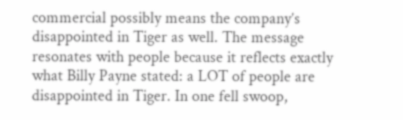commercial possibly means the company’s disappointed in Tiger as well. The message resonates with people because it reflects exactly what Billy Payne stated: a LOT of people are disappointed in Tiger. In one fell swoop,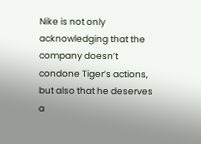Nike is not only acknowledging that the company doesn’t condone Tiger’s actions, but also that he deserves a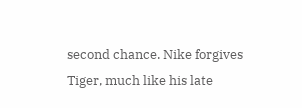second chance. Nike forgives Tiger, much like his late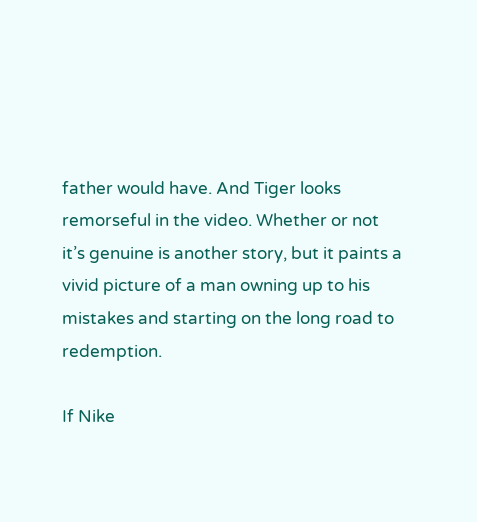father would have. And Tiger looks remorseful in the video. Whether or not it’s genuine is another story, but it paints a vivid picture of a man owning up to his mistakes and starting on the long road to redemption.

If Nike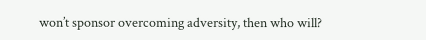won’t sponsor overcoming adversity, then who will?